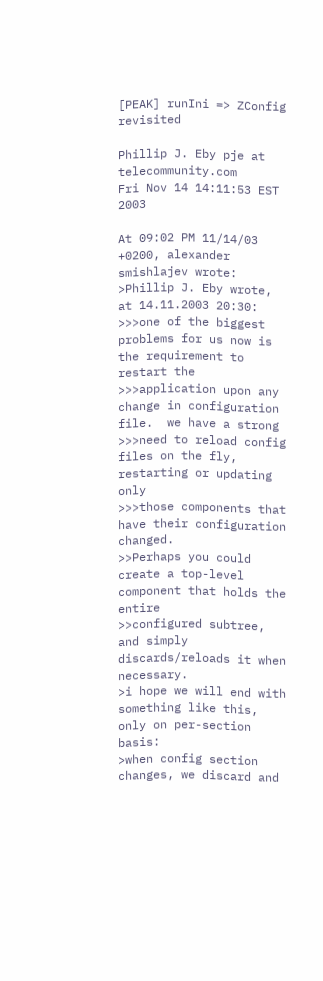[PEAK] runIni => ZConfig revisited

Phillip J. Eby pje at telecommunity.com
Fri Nov 14 14:11:53 EST 2003

At 09:02 PM 11/14/03 +0200, alexander smishlajev wrote:
>Phillip J. Eby wrote, at 14.11.2003 20:30:
>>>one of the biggest problems for us now is the requirement to restart the
>>>application upon any change in configuration file.  we have a strong
>>>need to reload config files on the fly, restarting or updating only
>>>those components that have their configuration changed.
>>Perhaps you could create a top-level component that holds the entire
>>configured subtree, and simply discards/reloads it when necessary.
>i hope we will end with something like this, only on per-section basis:
>when config section changes, we discard and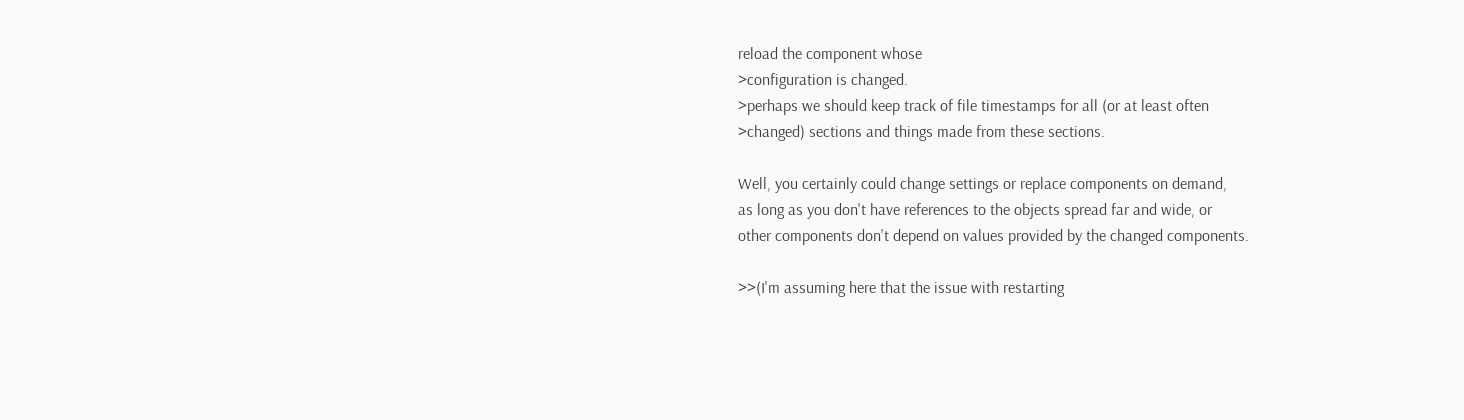reload the component whose
>configuration is changed.
>perhaps we should keep track of file timestamps for all (or at least often
>changed) sections and things made from these sections.

Well, you certainly could change settings or replace components on demand,
as long as you don't have references to the objects spread far and wide, or
other components don't depend on values provided by the changed components.

>>(I'm assuming here that the issue with restarting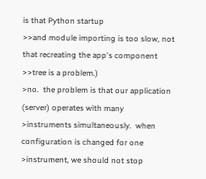is that Python startup
>>and module importing is too slow, not that recreating the app's component
>>tree is a problem.)
>no.  the problem is that our application (server) operates with many
>instruments simultaneously.  when configuration is changed for one
>instrument, we should not stop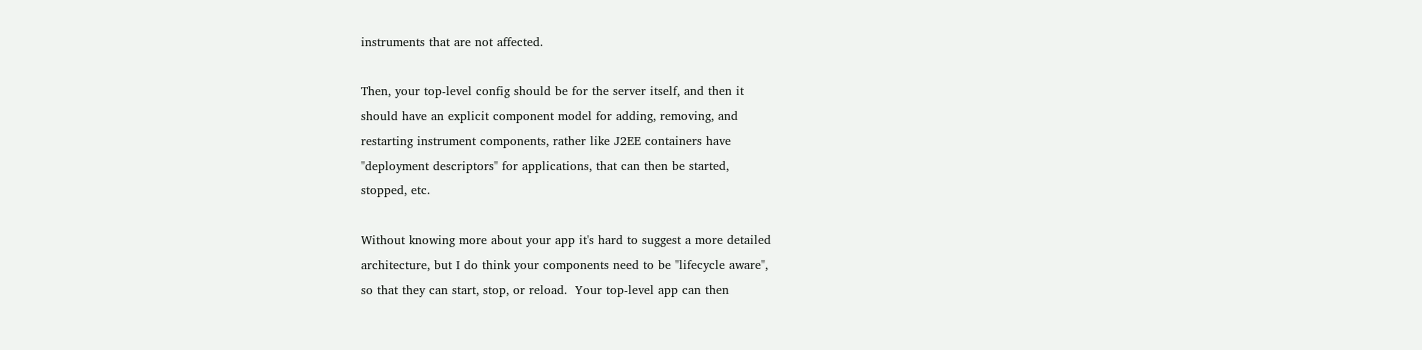instruments that are not affected.

Then, your top-level config should be for the server itself, and then it
should have an explicit component model for adding, removing, and
restarting instrument components, rather like J2EE containers have
"deployment descriptors" for applications, that can then be started,
stopped, etc.

Without knowing more about your app it's hard to suggest a more detailed
architecture, but I do think your components need to be "lifecycle aware",
so that they can start, stop, or reload.  Your top-level app can then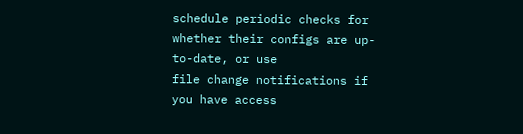schedule periodic checks for whether their configs are up-to-date, or use
file change notifications if you have access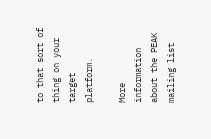to that sort of thing on your
target platform.

More information about the PEAK mailing list